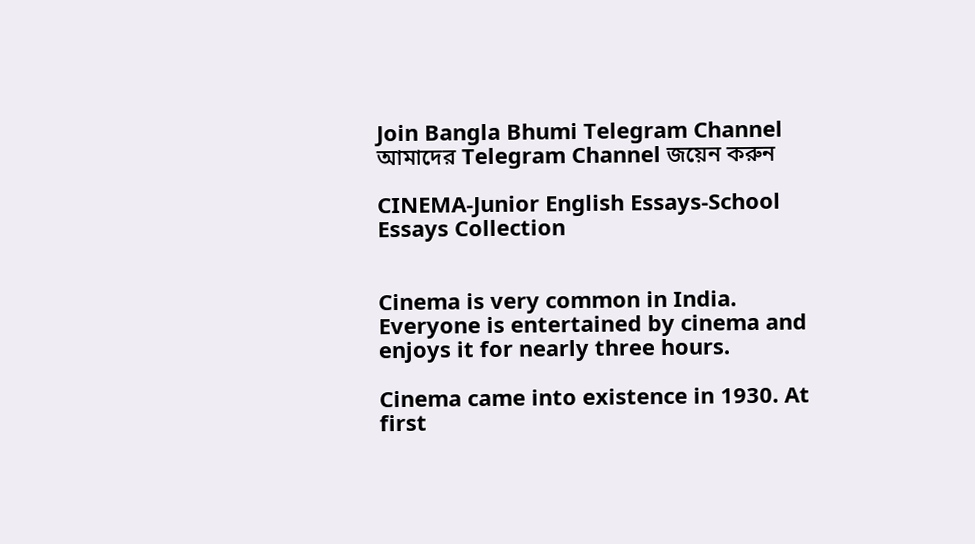Join Bangla Bhumi Telegram Channel আমাদের Telegram Channel জয়েন করুন

CINEMA-Junior English Essays-School Essays Collection


Cinema is very common in India. Everyone is entertained by cinema and enjoys it for nearly three hours.

Cinema came into existence in 1930. At first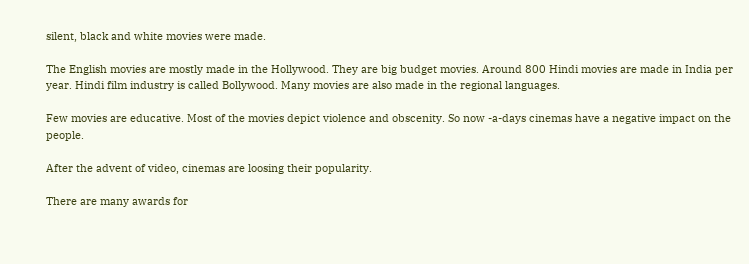silent, black and white movies were made.

The English movies are mostly made in the Hollywood. They are big budget movies. Around 800 Hindi movies are made in India per year. Hindi film industry is called Bollywood. Many movies are also made in the regional languages.

Few movies are educative. Most of the movies depict violence and obscenity. So now -a-days cinemas have a negative impact on the people.

After the advent of video, cinemas are loosing their popularity.

There are many awards for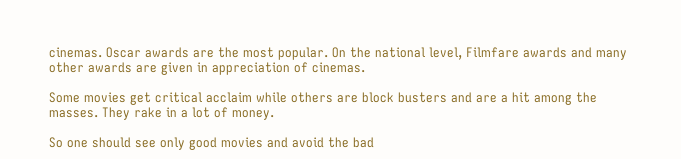cinemas. Oscar awards are the most popular. On the national level, Filmfare awards and many other awards are given in appreciation of cinemas.

Some movies get critical acclaim while others are block busters and are a hit among the masses. They rake in a lot of money.

So one should see only good movies and avoid the bad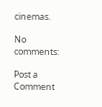cinemas.

No comments:

Post a Comment